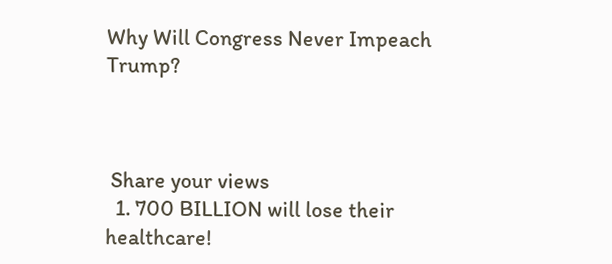Why Will Congress Never Impeach Trump?



 Share your views
  1. 700 BILLION will lose their healthcare!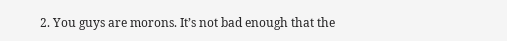2. You guys are morons. It’s not bad enough that the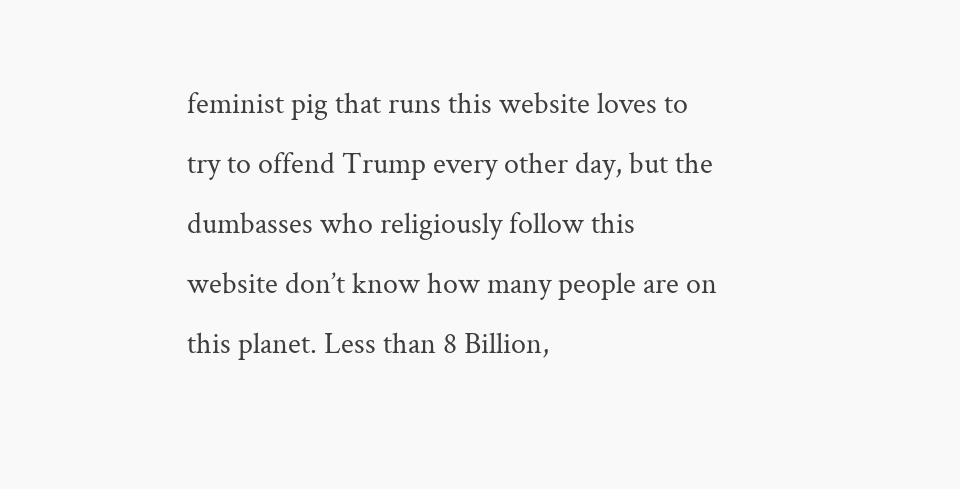feminist pig that runs this website loves to try to offend Trump every other day, but the dumbasses who religiously follow this website don’t know how many people are on this planet. Less than 8 Billion,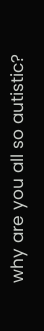why are you all so autistic?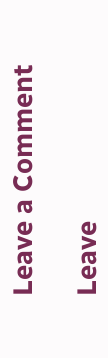Leave a Comment

Leave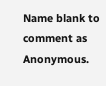Name blank to comment as Anonymous.